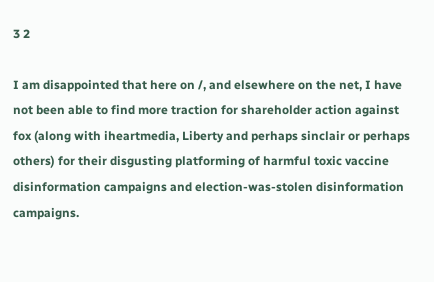3 2

I am disappointed that here on /, and elsewhere on the net, I have not been able to find more traction for shareholder action against fox (along with iheartmedia, Liberty and perhaps sinclair or perhaps others) for their disgusting platforming of harmful toxic vaccine disinformation campaigns and election-was-stolen disinformation campaigns.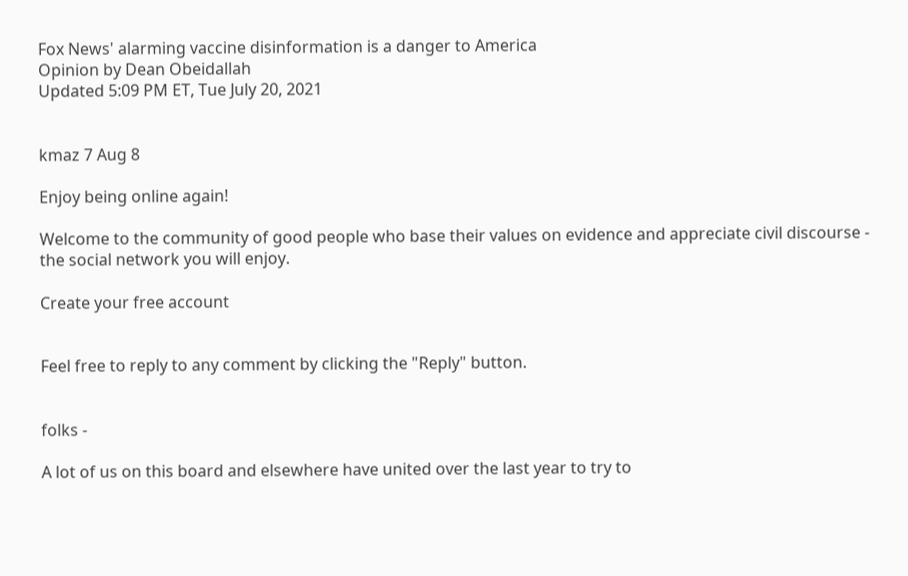Fox News' alarming vaccine disinformation is a danger to America
Opinion by Dean Obeidallah
Updated 5:09 PM ET, Tue July 20, 2021


kmaz 7 Aug 8

Enjoy being online again!

Welcome to the community of good people who base their values on evidence and appreciate civil discourse - the social network you will enjoy.

Create your free account


Feel free to reply to any comment by clicking the "Reply" button.


folks -

A lot of us on this board and elsewhere have united over the last year to try to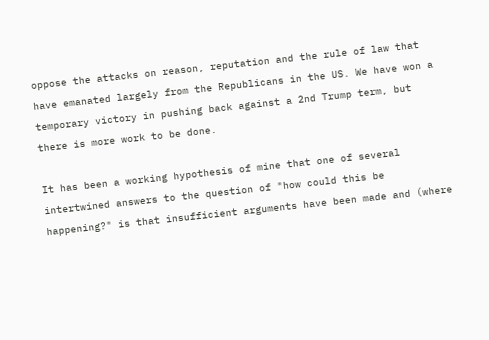oppose the attacks on reason, reputation and the rule of law that have emanated largely from the Republicans in the US. We have won a temporary victory in pushing back against a 2nd Trump term, but there is more work to be done.

It has been a working hypothesis of mine that one of several intertwined answers to the question of "how could this be happening?" is that insufficient arguments have been made and (where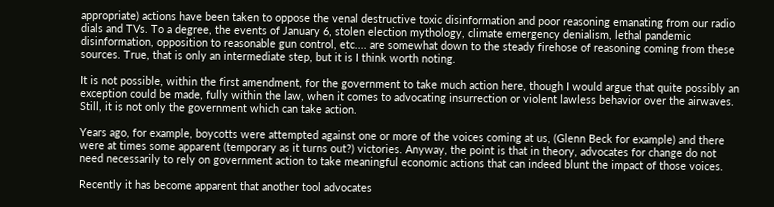appropriate) actions have been taken to oppose the venal destructive toxic disinformation and poor reasoning emanating from our radio dials and TVs. To a degree, the events of January 6, stolen election mythology, climate emergency denialism, lethal pandemic disinformation, opposition to reasonable gun control, etc.... are somewhat down to the steady firehose of reasoning coming from these sources. True, that is only an intermediate step, but it is I think worth noting.

It is not possible, within the first amendment, for the government to take much action here, though I would argue that quite possibly an exception could be made, fully within the law, when it comes to advocating insurrection or violent lawless behavior over the airwaves. Still, it is not only the government which can take action.

Years ago, for example, boycotts were attempted against one or more of the voices coming at us, (Glenn Beck for example) and there were at times some apparent (temporary as it turns out?) victories. Anyway, the point is that in theory, advocates for change do not need necessarily to rely on government action to take meaningful economic actions that can indeed blunt the impact of those voices.

Recently it has become apparent that another tool advocates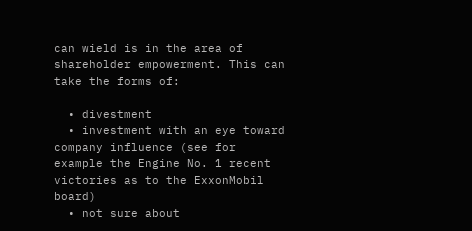can wield is in the area of shareholder empowerment. This can take the forms of:

  • divestment
  • investment with an eye toward company influence (see for example the Engine No. 1 recent victories as to the ExxonMobil board)
  • not sure about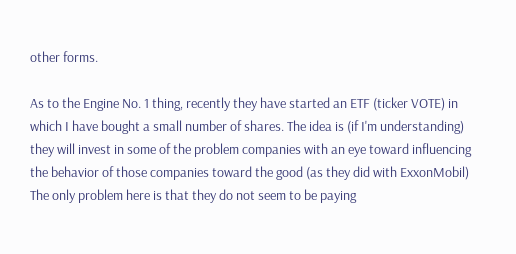other forms.

As to the Engine No. 1 thing, recently they have started an ETF (ticker VOTE) in which I have bought a small number of shares. The idea is (if I'm understanding) they will invest in some of the problem companies with an eye toward influencing the behavior of those companies toward the good (as they did with ExxonMobil) The only problem here is that they do not seem to be paying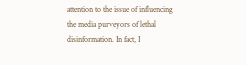attention to the issue of influencing the media purveyors of lethal disinformation. In fact, I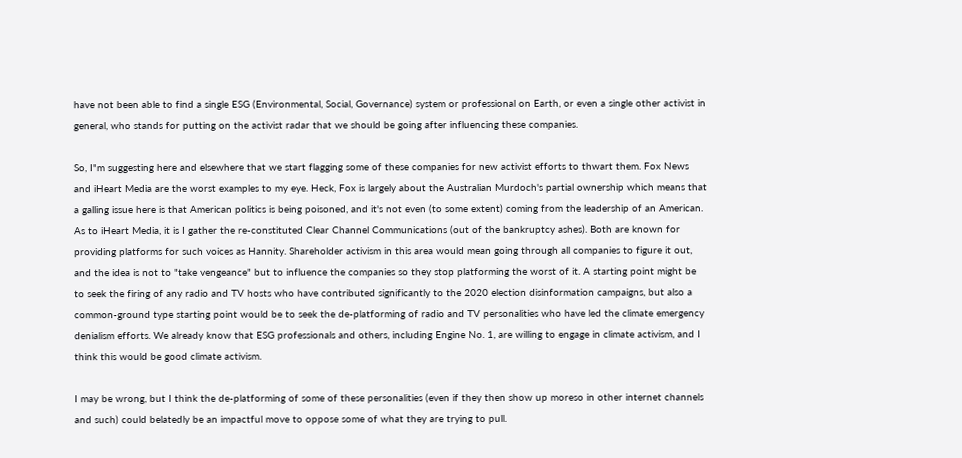have not been able to find a single ESG (Environmental, Social, Governance) system or professional on Earth, or even a single other activist in general, who stands for putting on the activist radar that we should be going after influencing these companies.

So, I"m suggesting here and elsewhere that we start flagging some of these companies for new activist efforts to thwart them. Fox News and iHeart Media are the worst examples to my eye. Heck, Fox is largely about the Australian Murdoch's partial ownership which means that a galling issue here is that American politics is being poisoned, and it's not even (to some extent) coming from the leadership of an American. As to iHeart Media, it is I gather the re-constituted Clear Channel Communications (out of the bankruptcy ashes). Both are known for providing platforms for such voices as Hannity. Shareholder activism in this area would mean going through all companies to figure it out, and the idea is not to "take vengeance" but to influence the companies so they stop platforming the worst of it. A starting point might be to seek the firing of any radio and TV hosts who have contributed significantly to the 2020 election disinformation campaigns, but also a common-ground type starting point would be to seek the de-platforming of radio and TV personalities who have led the climate emergency denialism efforts. We already know that ESG professionals and others, including Engine No. 1, are willing to engage in climate activism, and I think this would be good climate activism.

I may be wrong, but I think the de-platforming of some of these personalities (even if they then show up moreso in other internet channels and such) could belatedly be an impactful move to oppose some of what they are trying to pull.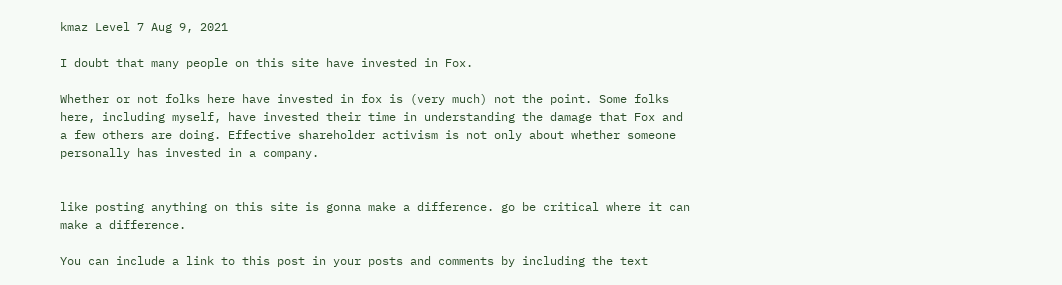kmaz Level 7 Aug 9, 2021

I doubt that many people on this site have invested in Fox.

Whether or not folks here have invested in fox is (very much) not the point. Some folks here, including myself, have invested their time in understanding the damage that Fox and a few others are doing. Effective shareholder activism is not only about whether someone personally has invested in a company.


like posting anything on this site is gonna make a difference. go be critical where it can make a difference.

You can include a link to this post in your posts and comments by including the text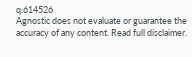q:614526
Agnostic does not evaluate or guarantee the accuracy of any content. Read full disclaimer.